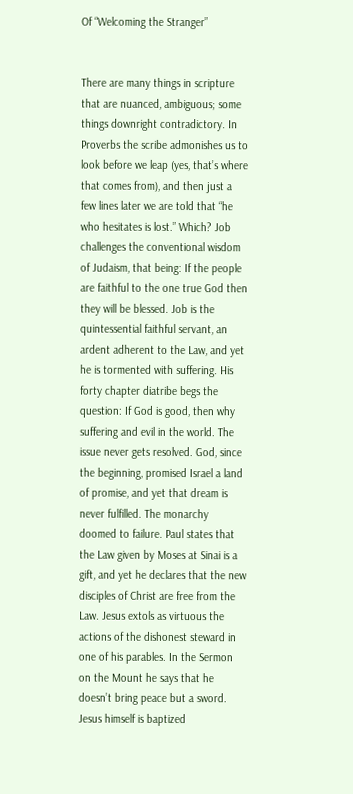Of “Welcoming the Stranger”


There are many things in scripture that are nuanced, ambiguous; some things downright contradictory. In Proverbs the scribe admonishes us to look before we leap (yes, that’s where that comes from), and then just a few lines later we are told that “he who hesitates is lost.” Which? Job challenges the conventional wisdom of Judaism, that being: If the people are faithful to the one true God then they will be blessed. Job is the quintessential faithful servant, an ardent adherent to the Law, and yet he is tormented with suffering. His forty chapter diatribe begs the question: If God is good, then why suffering and evil in the world. The issue never gets resolved. God, since the beginning, promised Israel a land of promise, and yet that dream is never fulfilled. The monarchy doomed to failure. Paul states that the Law given by Moses at Sinai is a gift, and yet he declares that the new disciples of Christ are free from the Law. Jesus extols as virtuous the actions of the dishonest steward in one of his parables. In the Sermon on the Mount he says that he doesn’t bring peace but a sword. Jesus himself is baptized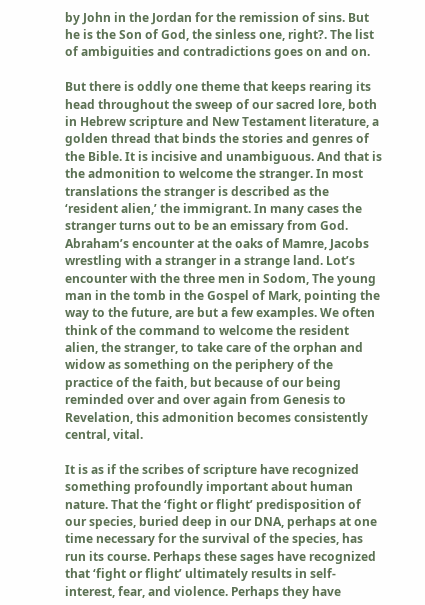by John in the Jordan for the remission of sins. But he is the Son of God, the sinless one, right?. The list of ambiguities and contradictions goes on and on.

But there is oddly one theme that keeps rearing its head throughout the sweep of our sacred lore, both in Hebrew scripture and New Testament literature, a golden thread that binds the stories and genres of the Bible. It is incisive and unambiguous. And that is the admonition to welcome the stranger. In most translations the stranger is described as the ‘resident alien,’ the immigrant. In many cases the stranger turns out to be an emissary from God. Abraham’s encounter at the oaks of Mamre, Jacobs wrestling with a stranger in a strange land. Lot’s encounter with the three men in Sodom, The young man in the tomb in the Gospel of Mark, pointing the way to the future, are but a few examples. We often think of the command to welcome the resident alien, the stranger, to take care of the orphan and widow as something on the periphery of the practice of the faith, but because of our being reminded over and over again from Genesis to Revelation, this admonition becomes consistently central, vital.

It is as if the scribes of scripture have recognized something profoundly important about human nature. That the ‘fight or flight’ predisposition of our species, buried deep in our DNA, perhaps at one time necessary for the survival of the species, has run its course. Perhaps these sages have recognized that ‘fight or flight’ ultimately results in self-interest, fear, and violence. Perhaps they have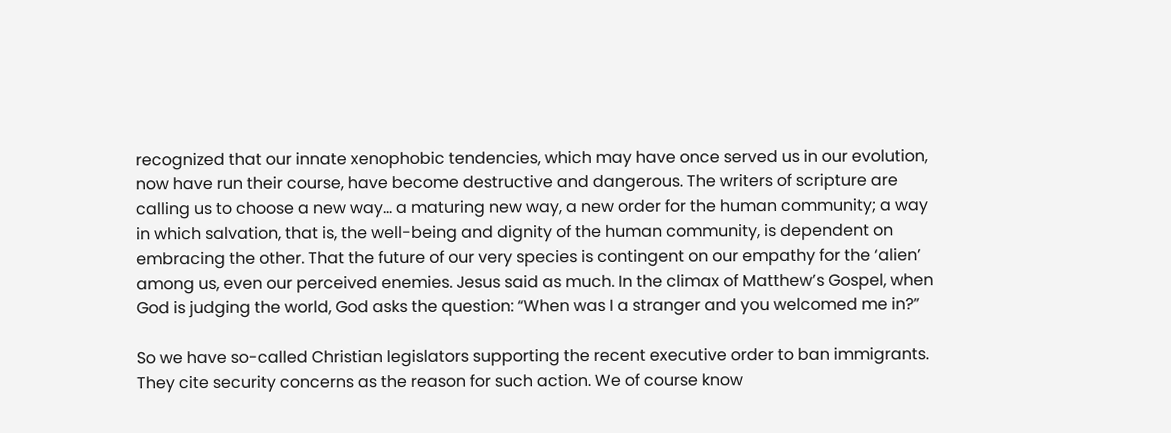recognized that our innate xenophobic tendencies, which may have once served us in our evolution, now have run their course, have become destructive and dangerous. The writers of scripture are calling us to choose a new way… a maturing new way, a new order for the human community; a way in which salvation, that is, the well-being and dignity of the human community, is dependent on embracing the other. That the future of our very species is contingent on our empathy for the ‘alien’ among us, even our perceived enemies. Jesus said as much. In the climax of Matthew’s Gospel, when God is judging the world, God asks the question: “When was I a stranger and you welcomed me in?”

So we have so-called Christian legislators supporting the recent executive order to ban immigrants. They cite security concerns as the reason for such action. We of course know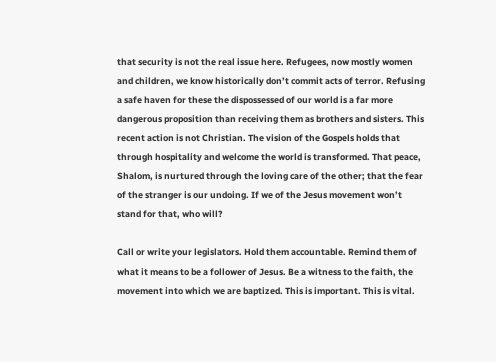that security is not the real issue here. Refugees, now mostly women and children, we know historically don’t commit acts of terror. Refusing a safe haven for these the dispossessed of our world is a far more dangerous proposition than receiving them as brothers and sisters. This recent action is not Christian. The vision of the Gospels holds that through hospitality and welcome the world is transformed. That peace, Shalom, is nurtured through the loving care of the other; that the fear of the stranger is our undoing. If we of the Jesus movement won’t stand for that, who will?

Call or write your legislators. Hold them accountable. Remind them of what it means to be a follower of Jesus. Be a witness to the faith, the movement into which we are baptized. This is important. This is vital.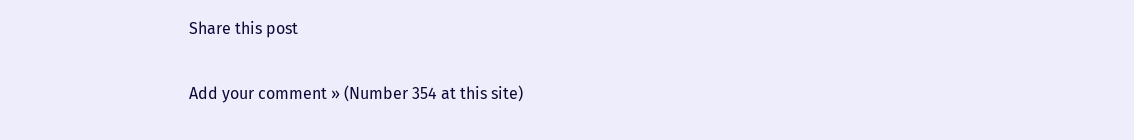Share this post

Add your comment » (Number 354 at this site)